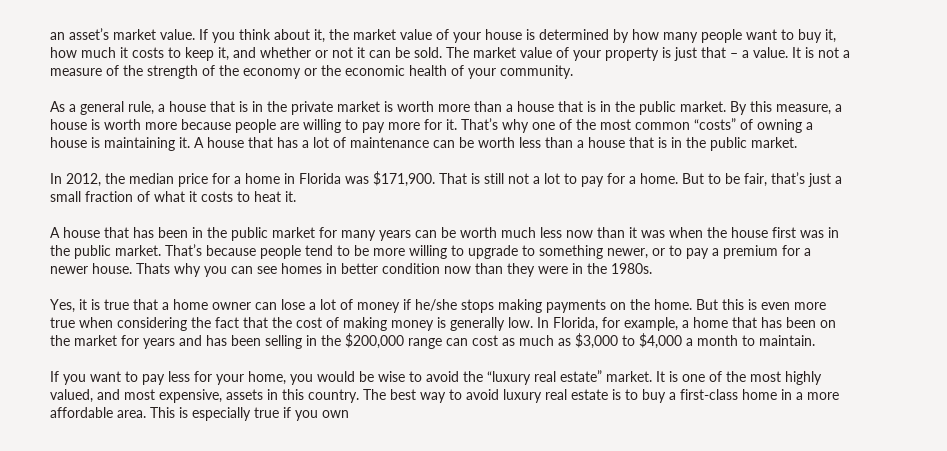an asset’s market value. If you think about it, the market value of your house is determined by how many people want to buy it, how much it costs to keep it, and whether or not it can be sold. The market value of your property is just that – a value. It is not a measure of the strength of the economy or the economic health of your community.

As a general rule, a house that is in the private market is worth more than a house that is in the public market. By this measure, a house is worth more because people are willing to pay more for it. That’s why one of the most common “costs” of owning a house is maintaining it. A house that has a lot of maintenance can be worth less than a house that is in the public market.

In 2012, the median price for a home in Florida was $171,900. That is still not a lot to pay for a home. But to be fair, that’s just a small fraction of what it costs to heat it.

A house that has been in the public market for many years can be worth much less now than it was when the house first was in the public market. That’s because people tend to be more willing to upgrade to something newer, or to pay a premium for a newer house. Thats why you can see homes in better condition now than they were in the 1980s.

Yes, it is true that a home owner can lose a lot of money if he/she stops making payments on the home. But this is even more true when considering the fact that the cost of making money is generally low. In Florida, for example, a home that has been on the market for years and has been selling in the $200,000 range can cost as much as $3,000 to $4,000 a month to maintain.

If you want to pay less for your home, you would be wise to avoid the “luxury real estate” market. It is one of the most highly valued, and most expensive, assets in this country. The best way to avoid luxury real estate is to buy a first-class home in a more affordable area. This is especially true if you own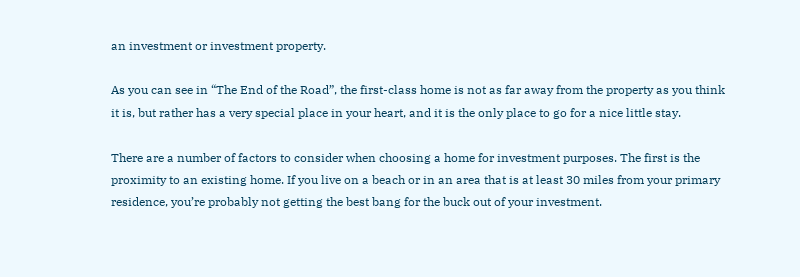an investment or investment property.

As you can see in “The End of the Road”, the first-class home is not as far away from the property as you think it is, but rather has a very special place in your heart, and it is the only place to go for a nice little stay.

There are a number of factors to consider when choosing a home for investment purposes. The first is the proximity to an existing home. If you live on a beach or in an area that is at least 30 miles from your primary residence, you’re probably not getting the best bang for the buck out of your investment.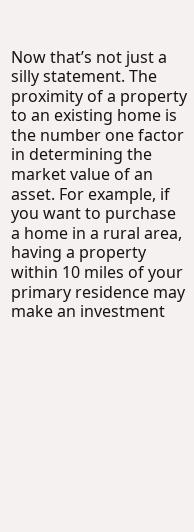Now that’s not just a silly statement. The proximity of a property to an existing home is the number one factor in determining the market value of an asset. For example, if you want to purchase a home in a rural area, having a property within 10 miles of your primary residence may make an investment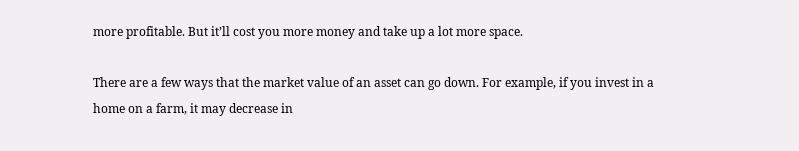more profitable. But it’ll cost you more money and take up a lot more space.

There are a few ways that the market value of an asset can go down. For example, if you invest in a home on a farm, it may decrease in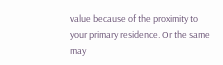value because of the proximity to your primary residence. Or the same may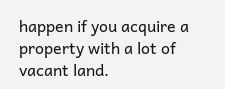happen if you acquire a property with a lot of vacant land.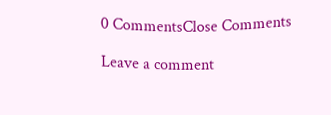0 CommentsClose Comments

Leave a comment